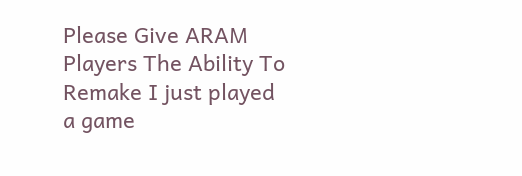Please Give ARAM Players The Ability To Remake I just played a game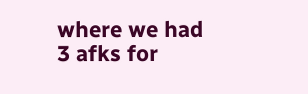where we had 3 afks for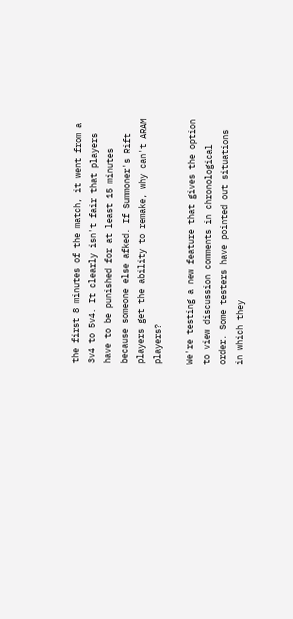the first 8 minutes of the match, it went from a 3v4 to 5v4. It clearly isn't fair that players have to be punished for at least 15 minutes because someone else afked. If Summoner's Rift players get the ability to remake, why can't ARAM players?

We're testing a new feature that gives the option to view discussion comments in chronological order. Some testers have pointed out situations in which they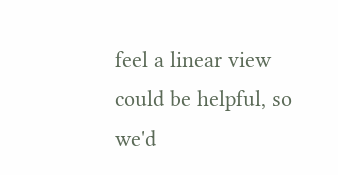feel a linear view could be helpful, so we'd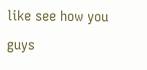like see how you guys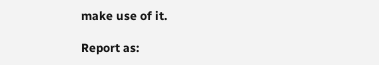make use of it.

Report as: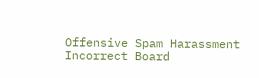Offensive Spam Harassment Incorrect Board